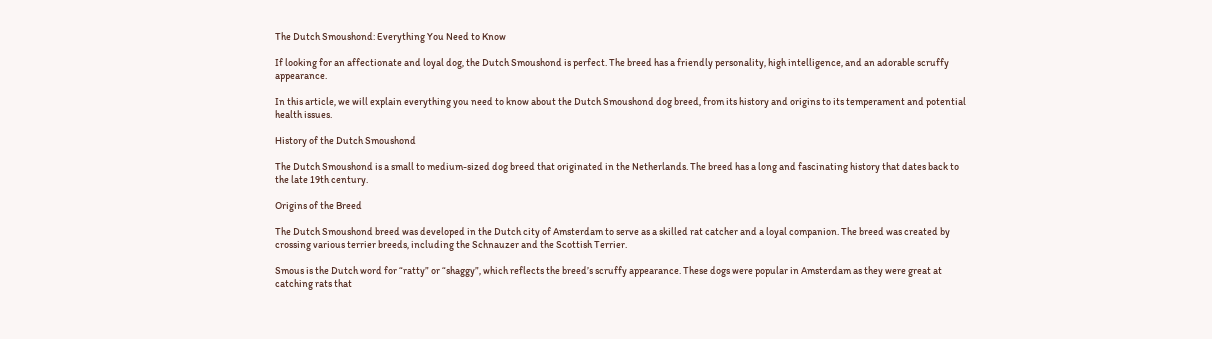The Dutch Smoushond: Everything You Need to Know

If looking for an affectionate and loyal dog, the Dutch Smoushond is perfect. The breed has a friendly personality, high intelligence, and an adorable scruffy appearance.

In this article, we will explain everything you need to know about the Dutch Smoushond dog breed, from its history and origins to its temperament and potential health issues.

History of the Dutch Smoushond

The Dutch Smoushond is a small to medium-sized dog breed that originated in the Netherlands. The breed has a long and fascinating history that dates back to the late 19th century.

Origins of the Breed

The Dutch Smoushond breed was developed in the Dutch city of Amsterdam to serve as a skilled rat catcher and a loyal companion. The breed was created by crossing various terrier breeds, including the Schnauzer and the Scottish Terrier.

Smous is the Dutch word for “ratty” or “shaggy”, which reflects the breed’s scruffy appearance. These dogs were popular in Amsterdam as they were great at catching rats that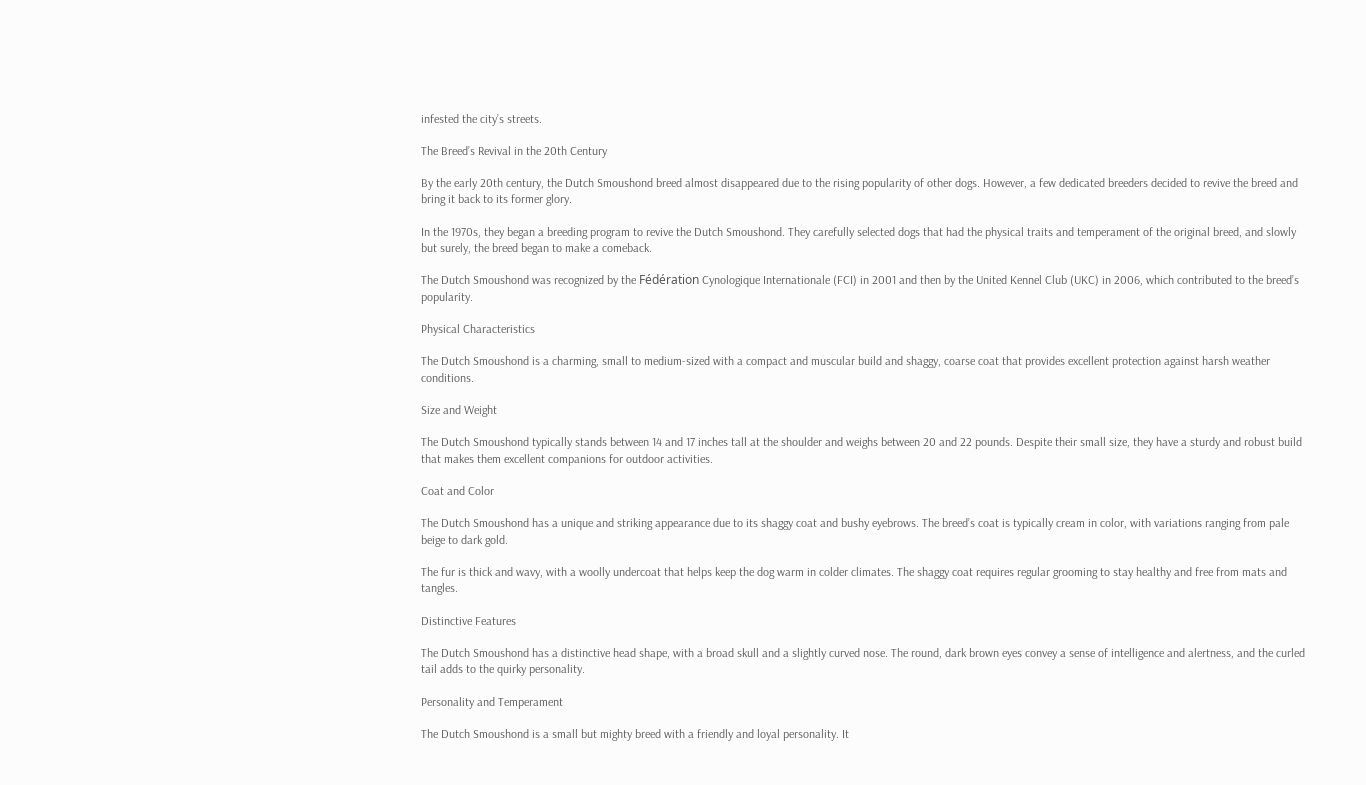infested the city’s streets.

The Breed’s Revival in the 20th Century

By the early 20th century, the Dutch Smoushond breed almost disappeared due to the rising popularity of other dogs. However, a few dedicated breeders decided to revive the breed and bring it back to its former glory.

In the 1970s, they began a breeding program to revive the Dutch Smoushond. They carefully selected dogs that had the physical traits and temperament of the original breed, and slowly but surely, the breed began to make a comeback.

The Dutch Smoushond was recognized by the Fédération Cynologique Internationale (FCI) in 2001 and then by the United Kennel Club (UKC) in 2006, which contributed to the breed’s popularity.

Physical Characteristics

The Dutch Smoushond is a charming, small to medium-sized with a compact and muscular build and shaggy, coarse coat that provides excellent protection against harsh weather conditions.

Size and Weight

The Dutch Smoushond typically stands between 14 and 17 inches tall at the shoulder and weighs between 20 and 22 pounds. Despite their small size, they have a sturdy and robust build that makes them excellent companions for outdoor activities.

Coat and Color

The Dutch Smoushond has a unique and striking appearance due to its shaggy coat and bushy eyebrows. The breed’s coat is typically cream in color, with variations ranging from pale beige to dark gold.

The fur is thick and wavy, with a woolly undercoat that helps keep the dog warm in colder climates. The shaggy coat requires regular grooming to stay healthy and free from mats and tangles.

Distinctive Features

The Dutch Smoushond has a distinctive head shape, with a broad skull and a slightly curved nose. The round, dark brown eyes convey a sense of intelligence and alertness, and the curled tail adds to the quirky personality.

Personality and Temperament

The Dutch Smoushond is a small but mighty breed with a friendly and loyal personality. It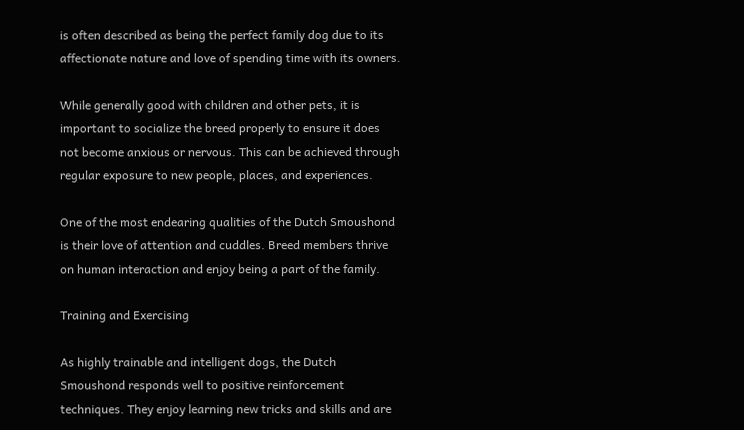is often described as being the perfect family dog due to its affectionate nature and love of spending time with its owners.

While generally good with children and other pets, it is important to socialize the breed properly to ensure it does not become anxious or nervous. This can be achieved through regular exposure to new people, places, and experiences.

One of the most endearing qualities of the Dutch Smoushond is their love of attention and cuddles. Breed members thrive on human interaction and enjoy being a part of the family.

Training and Exercising

As highly trainable and intelligent dogs, the Dutch Smoushond responds well to positive reinforcement techniques. They enjoy learning new tricks and skills and are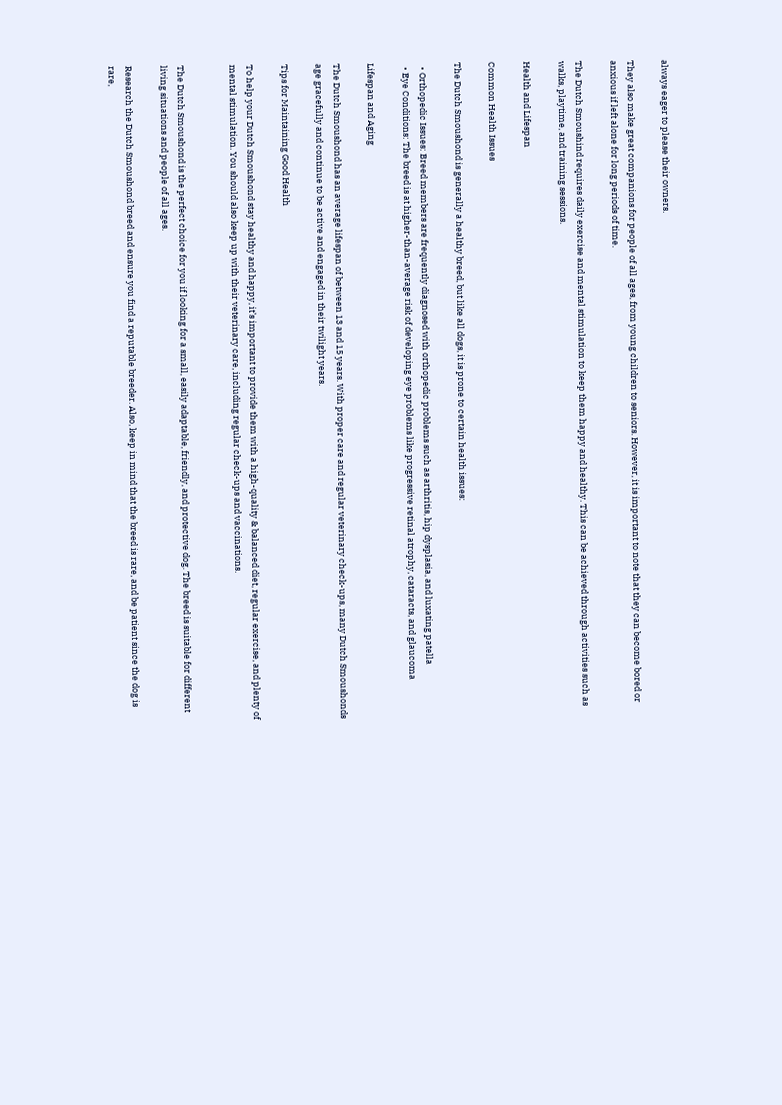always eager to please their owners.

They also make great companions for people of all ages, from young children to seniors. However, it is important to note that they can become bored or anxious if left alone for long periods of time.

The Dutch Smoushind requires daily exercise and mental stimulation to keep them happy and healthy. This can be achieved through activities such as walks, playtime, and training sessions.

Health and Lifespan

Common Health Issues

The Dutch Smoushond is generally a healthy breed, but like all dogs, it is prone to certain health issues:

  • Orthopedic Issues: Breed members are frequently diagnosed with orthopedic problems such as arthritis, hip dysplasia, and luxating patella
  • Eye Conditions: The breed is at higher-than-average risk of developing eye problems like progressive retinal atrophy, cataracts, and glaucoma

Lifespan and Aging

The Dutch Smoushond has an average lifespan of between 13 and 15 years. With proper care and regular veterinary check-ups, many Dutch Smoushonds age gracefully and continue to be active and engaged in their twilight years.

Tips for Maintaining Good Health

To help your Dutch Smoushond stay healthy and happy, it’s important to provide them with a high-quality & balanced diet, regular exercise, and plenty of mental stimulation. You should also keep up with their veterinary care, including regular check-ups and vaccinations.


The Dutch Smoushond is the perfect choice for you if looking for a small, easily adaptable, friendly, and protective dog. The breed is suitable for different living situations and people of all ages.

Research the Dutch Smoushond breed and ensure you find a reputable breeder. Also, keep in mind that the breed is rare, and be patient since the dog is rare,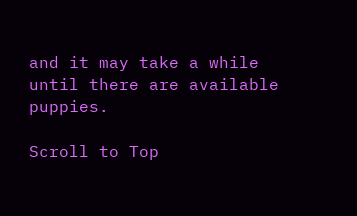and it may take a while until there are available puppies.

Scroll to Top